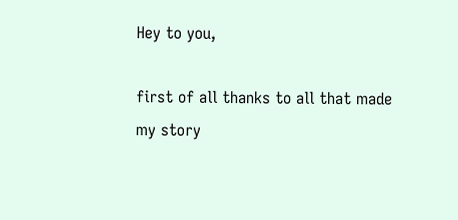Hey to you,

first of all thanks to all that made my story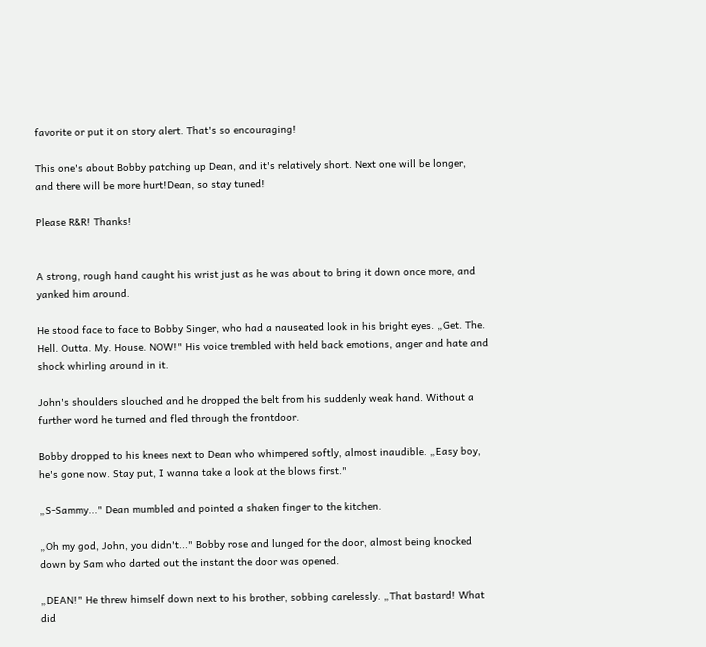favorite or put it on story alert. That's so encouraging!

This one's about Bobby patching up Dean, and it's relatively short. Next one will be longer, and there will be more hurt!Dean, so stay tuned!

Please R&R! Thanks!


A strong, rough hand caught his wrist just as he was about to bring it down once more, and yanked him around.

He stood face to face to Bobby Singer, who had a nauseated look in his bright eyes. „Get. The. Hell. Outta. My. House. NOW!" His voice trembled with held back emotions, anger and hate and shock whirling around in it.

John's shoulders slouched and he dropped the belt from his suddenly weak hand. Without a further word he turned and fled through the frontdoor.

Bobby dropped to his knees next to Dean who whimpered softly, almost inaudible. „Easy boy, he's gone now. Stay put, I wanna take a look at the blows first."

„S-Sammy..." Dean mumbled and pointed a shaken finger to the kitchen.

„Oh my god, John, you didn't..." Bobby rose and lunged for the door, almost being knocked down by Sam who darted out the instant the door was opened.

„DEAN!" He threw himself down next to his brother, sobbing carelessly. „That bastard! What did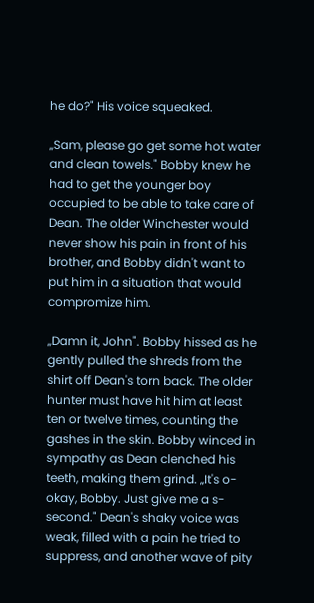he do?" His voice squeaked.

„Sam, please go get some hot water and clean towels." Bobby knew he had to get the younger boy occupied to be able to take care of Dean. The older Winchester would never show his pain in front of his brother, and Bobby didn't want to put him in a situation that would compromize him.

„Damn it, John". Bobby hissed as he gently pulled the shreds from the shirt off Dean's torn back. The older hunter must have hit him at least ten or twelve times, counting the gashes in the skin. Bobby winced in sympathy as Dean clenched his teeth, making them grind. „It's o-okay, Bobby. Just give me a s-second." Dean's shaky voice was weak, filled with a pain he tried to suppress, and another wave of pity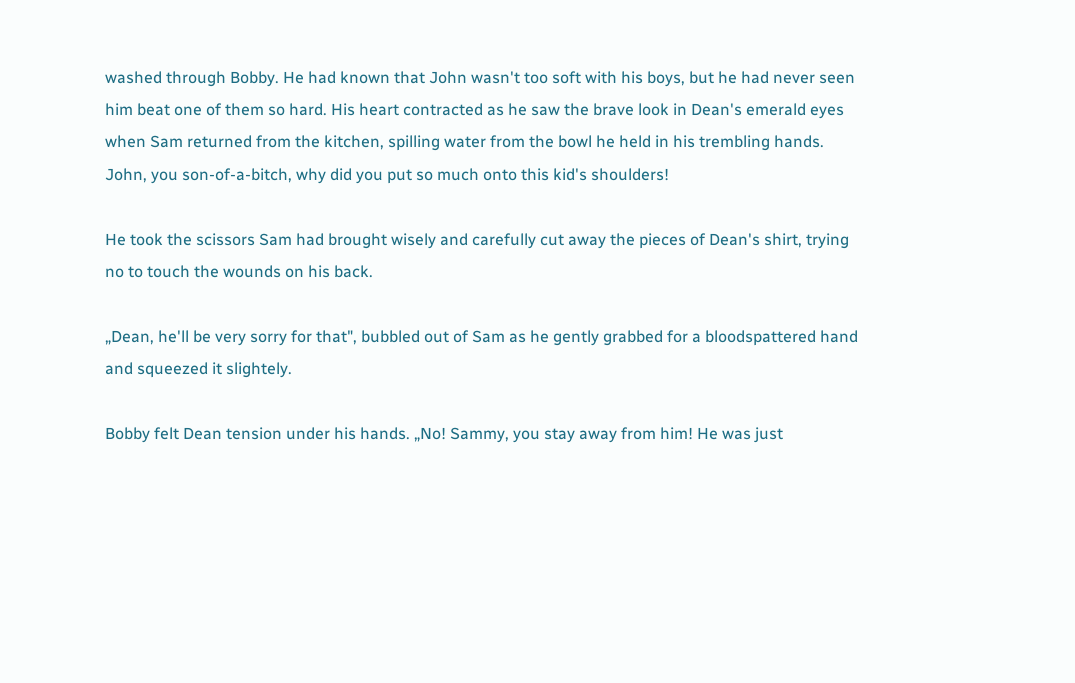washed through Bobby. He had known that John wasn't too soft with his boys, but he had never seen him beat one of them so hard. His heart contracted as he saw the brave look in Dean's emerald eyes when Sam returned from the kitchen, spilling water from the bowl he held in his trembling hands. John, you son-of-a-bitch, why did you put so much onto this kid's shoulders!

He took the scissors Sam had brought wisely and carefully cut away the pieces of Dean's shirt, trying no to touch the wounds on his back.

„Dean, he'll be very sorry for that", bubbled out of Sam as he gently grabbed for a bloodspattered hand and squeezed it slightely.

Bobby felt Dean tension under his hands. „No! Sammy, you stay away from him! He was just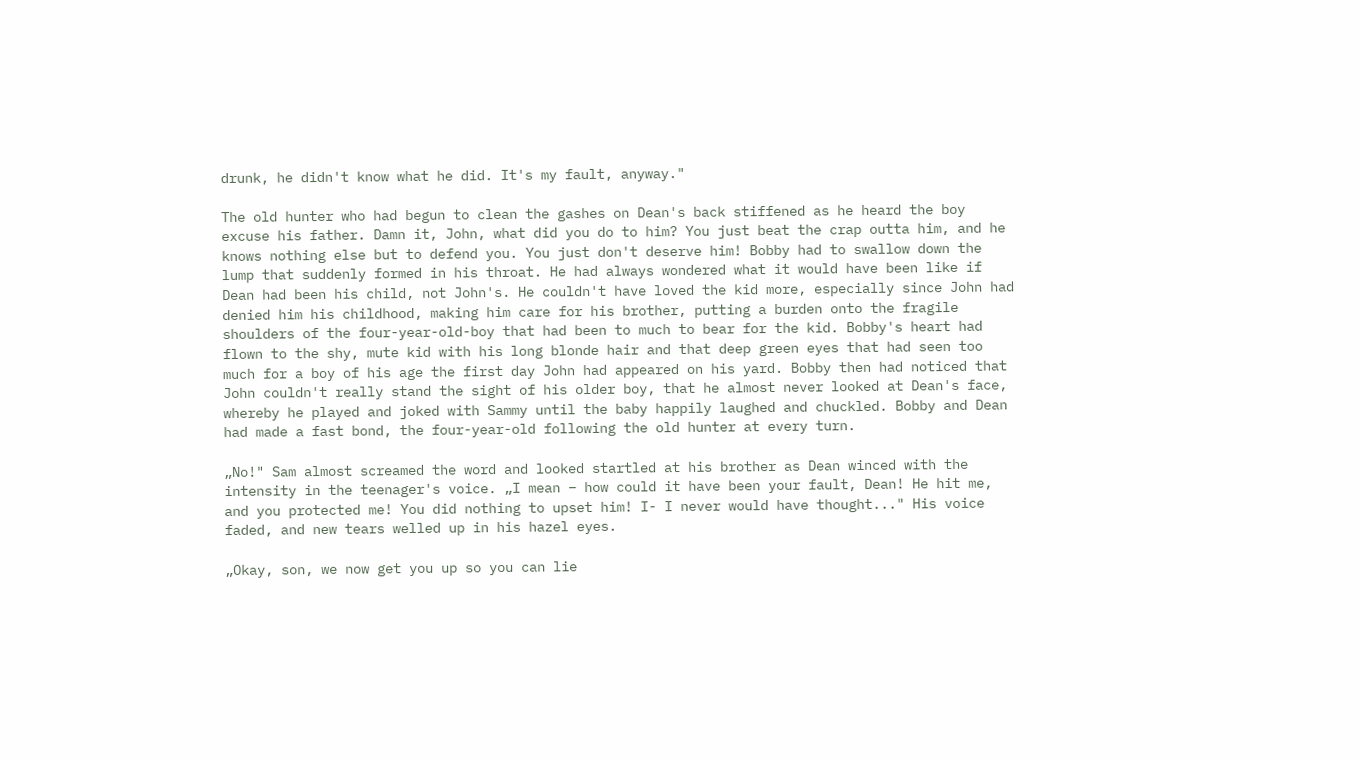drunk, he didn't know what he did. It's my fault, anyway."

The old hunter who had begun to clean the gashes on Dean's back stiffened as he heard the boy excuse his father. Damn it, John, what did you do to him? You just beat the crap outta him, and he knows nothing else but to defend you. You just don't deserve him! Bobby had to swallow down the lump that suddenly formed in his throat. He had always wondered what it would have been like if Dean had been his child, not John's. He couldn't have loved the kid more, especially since John had denied him his childhood, making him care for his brother, putting a burden onto the fragile shoulders of the four-year-old-boy that had been to much to bear for the kid. Bobby's heart had flown to the shy, mute kid with his long blonde hair and that deep green eyes that had seen too much for a boy of his age the first day John had appeared on his yard. Bobby then had noticed that John couldn't really stand the sight of his older boy, that he almost never looked at Dean's face, whereby he played and joked with Sammy until the baby happily laughed and chuckled. Bobby and Dean had made a fast bond, the four-year-old following the old hunter at every turn.

„No!" Sam almost screamed the word and looked startled at his brother as Dean winced with the intensity in the teenager's voice. „I mean – how could it have been your fault, Dean! He hit me, and you protected me! You did nothing to upset him! I- I never would have thought..." His voice faded, and new tears welled up in his hazel eyes.

„Okay, son, we now get you up so you can lie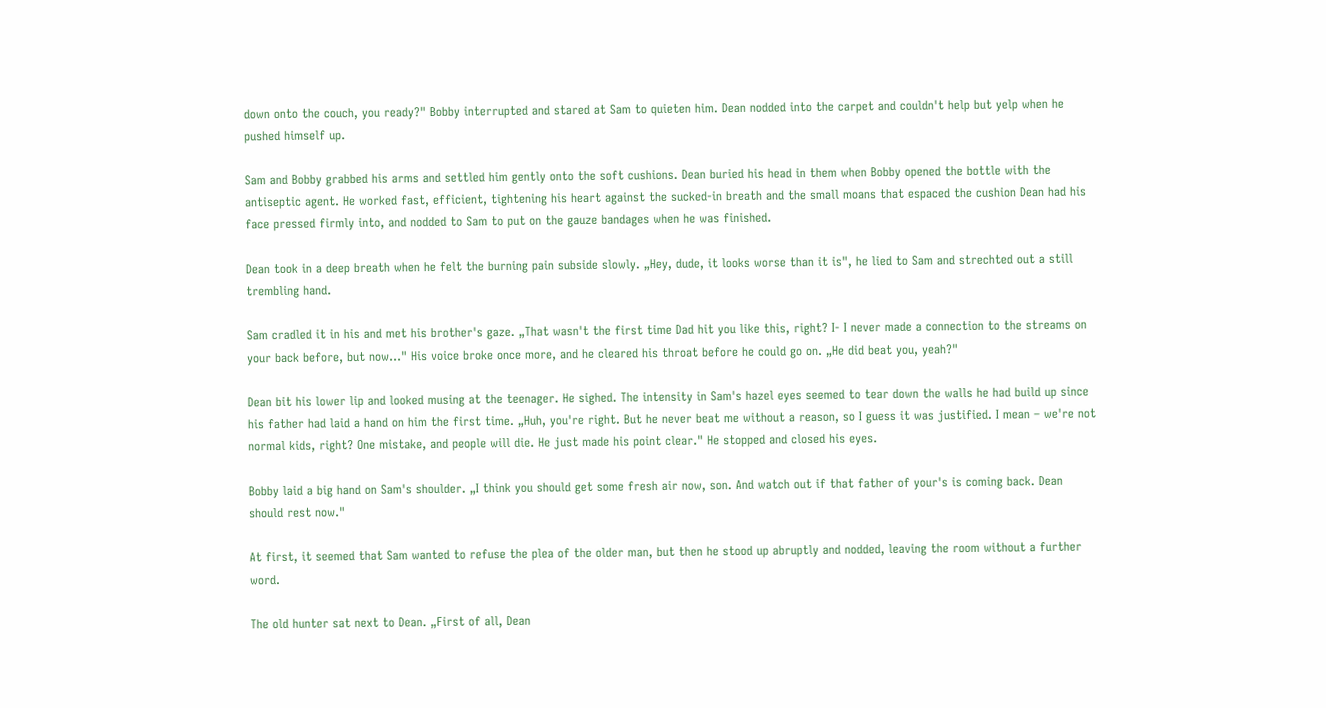down onto the couch, you ready?" Bobby interrupted and stared at Sam to quieten him. Dean nodded into the carpet and couldn't help but yelp when he pushed himself up.

Sam and Bobby grabbed his arms and settled him gently onto the soft cushions. Dean buried his head in them when Bobby opened the bottle with the antiseptic agent. He worked fast, efficient, tightening his heart against the sucked-in breath and the small moans that espaced the cushion Dean had his face pressed firmly into, and nodded to Sam to put on the gauze bandages when he was finished.

Dean took in a deep breath when he felt the burning pain subside slowly. „Hey, dude, it looks worse than it is", he lied to Sam and strechted out a still trembling hand.

Sam cradled it in his and met his brother's gaze. „That wasn't the first time Dad hit you like this, right? I- I never made a connection to the streams on your back before, but now..." His voice broke once more, and he cleared his throat before he could go on. „He did beat you, yeah?"

Dean bit his lower lip and looked musing at the teenager. He sighed. The intensity in Sam's hazel eyes seemed to tear down the walls he had build up since his father had laid a hand on him the first time. „Huh, you're right. But he never beat me without a reason, so I guess it was justified. I mean – we're not normal kids, right? One mistake, and people will die. He just made his point clear." He stopped and closed his eyes.

Bobby laid a big hand on Sam's shoulder. „I think you should get some fresh air now, son. And watch out if that father of your's is coming back. Dean should rest now."

At first, it seemed that Sam wanted to refuse the plea of the older man, but then he stood up abruptly and nodded, leaving the room without a further word.

The old hunter sat next to Dean. „First of all, Dean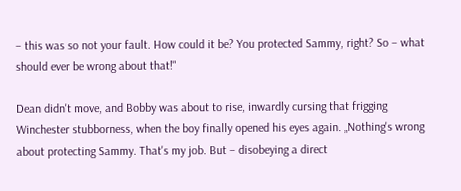– this was so not your fault. How could it be? You protected Sammy, right? So – what should ever be wrong about that!"

Dean didn't move, and Bobby was about to rise, inwardly cursing that frigging Winchester stubborness, when the boy finally opened his eyes again. „Nothing's wrong about protecting Sammy. That's my job. But – disobeying a direct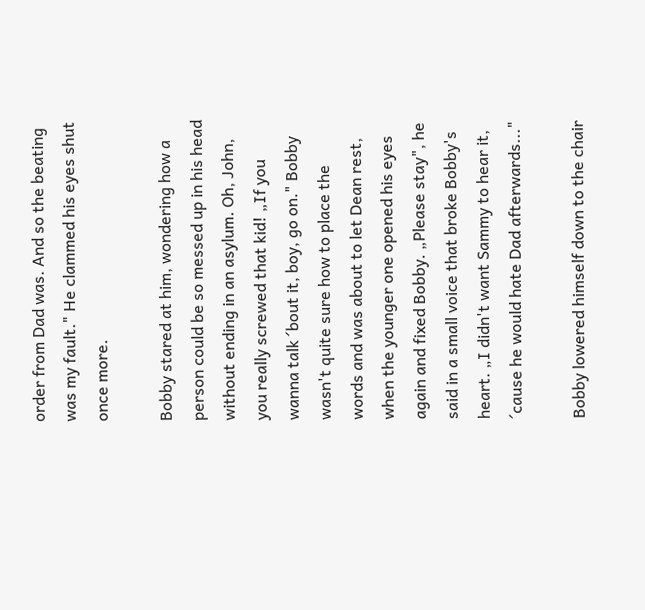order from Dad was. And so the beating was my fault." He clammed his eyes shut once more.

Bobby stared at him, wondering how a person could be so messed up in his head without ending in an asylum. Oh, John, you really screwed that kid! „If you wanna talk ´bout it, boy, go on." Bobby wasn't quite sure how to place the words and was about to let Dean rest, when the younger one opened his eyes again and fixed Bobby. „Please stay", he said in a small voice that broke Bobby's heart. „I didn't want Sammy to hear it, ´cause he would hate Dad afterwards..."

Bobby lowered himself down to the chair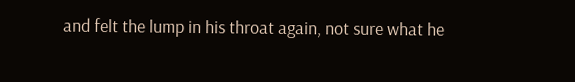and felt the lump in his throat again, not sure what he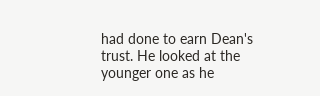had done to earn Dean's trust. He looked at the younger one as he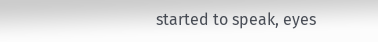started to speak, eyes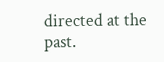directed at the past.